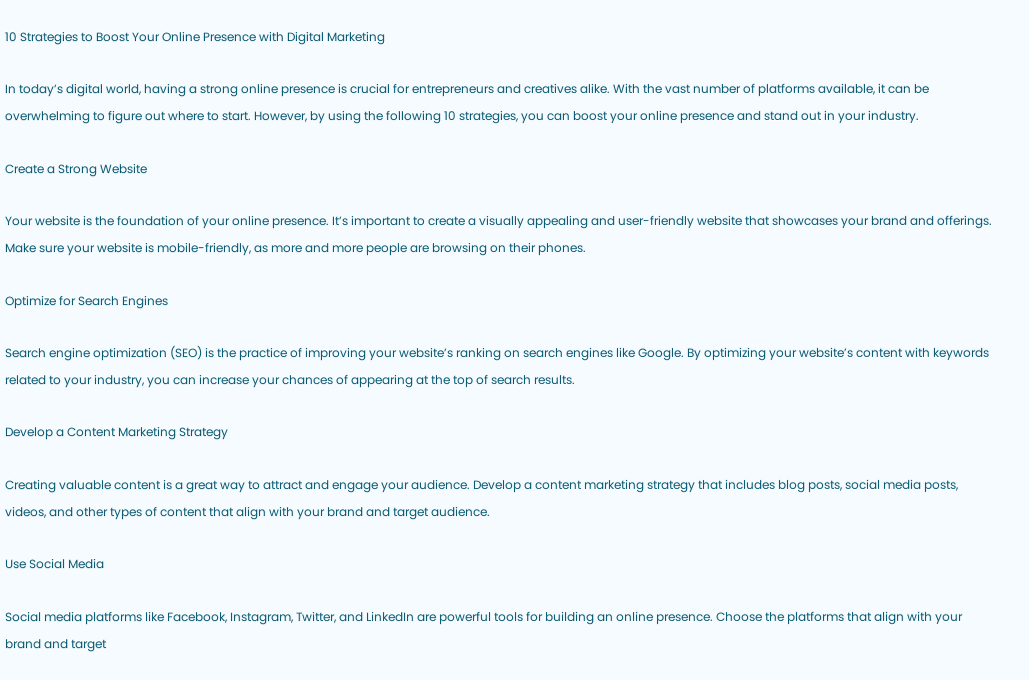10 Strategies to Boost Your Online Presence with Digital Marketing

In today’s digital world, having a strong online presence is crucial for entrepreneurs and creatives alike. With the vast number of platforms available, it can be overwhelming to figure out where to start. However, by using the following 10 strategies, you can boost your online presence and stand out in your industry.

Create a Strong Website

Your website is the foundation of your online presence. It’s important to create a visually appealing and user-friendly website that showcases your brand and offerings. Make sure your website is mobile-friendly, as more and more people are browsing on their phones.

Optimize for Search Engines

Search engine optimization (SEO) is the practice of improving your website’s ranking on search engines like Google. By optimizing your website’s content with keywords related to your industry, you can increase your chances of appearing at the top of search results.

Develop a Content Marketing Strategy

Creating valuable content is a great way to attract and engage your audience. Develop a content marketing strategy that includes blog posts, social media posts, videos, and other types of content that align with your brand and target audience.

Use Social Media

Social media platforms like Facebook, Instagram, Twitter, and LinkedIn are powerful tools for building an online presence. Choose the platforms that align with your brand and target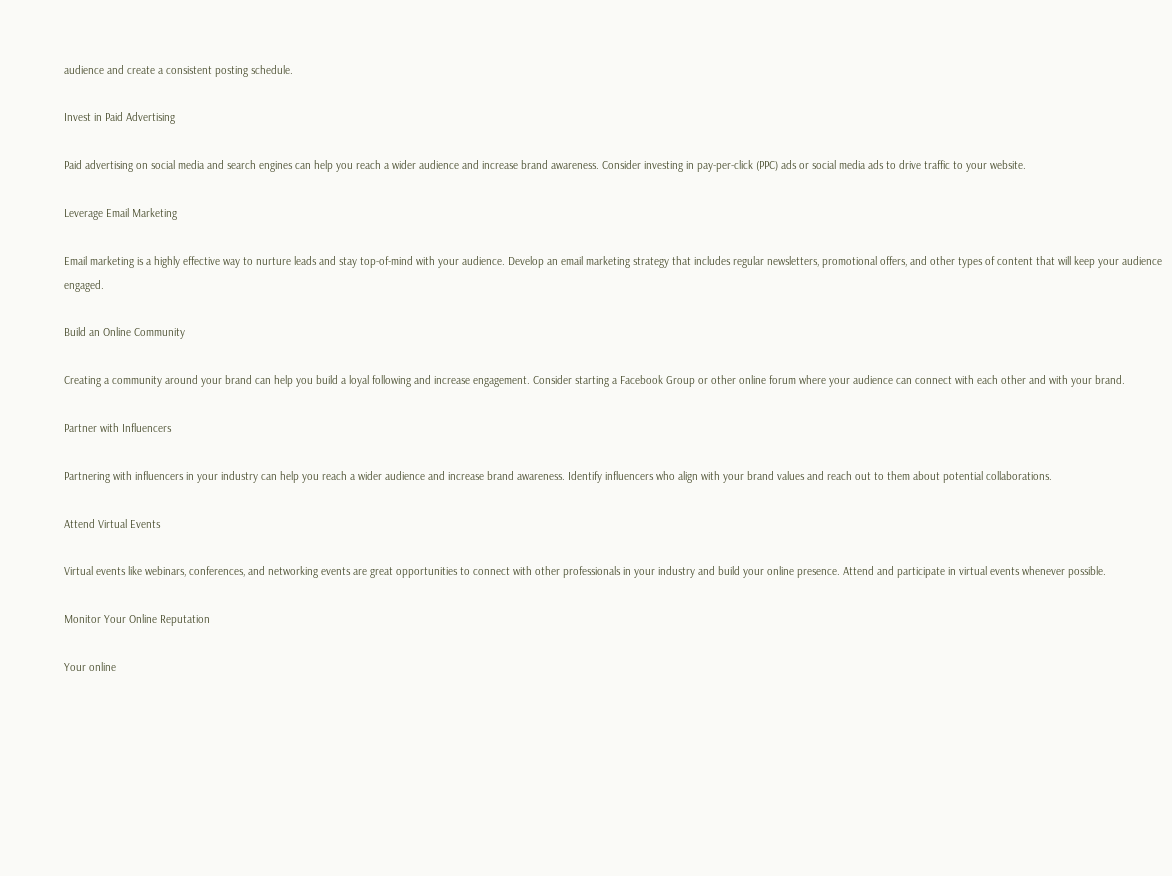audience and create a consistent posting schedule.

Invest in Paid Advertising

Paid advertising on social media and search engines can help you reach a wider audience and increase brand awareness. Consider investing in pay-per-click (PPC) ads or social media ads to drive traffic to your website.

Leverage Email Marketing

Email marketing is a highly effective way to nurture leads and stay top-of-mind with your audience. Develop an email marketing strategy that includes regular newsletters, promotional offers, and other types of content that will keep your audience engaged.

Build an Online Community

Creating a community around your brand can help you build a loyal following and increase engagement. Consider starting a Facebook Group or other online forum where your audience can connect with each other and with your brand.

Partner with Influencers

Partnering with influencers in your industry can help you reach a wider audience and increase brand awareness. Identify influencers who align with your brand values and reach out to them about potential collaborations.

Attend Virtual Events

Virtual events like webinars, conferences, and networking events are great opportunities to connect with other professionals in your industry and build your online presence. Attend and participate in virtual events whenever possible.

Monitor Your Online Reputation

Your online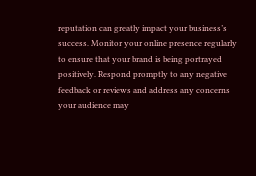reputation can greatly impact your business’s success. Monitor your online presence regularly to ensure that your brand is being portrayed positively. Respond promptly to any negative feedback or reviews and address any concerns your audience may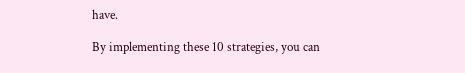have.

By implementing these 10 strategies, you can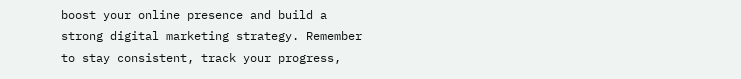boost your online presence and build a strong digital marketing strategy. Remember to stay consistent, track your progress,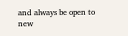and always be open to new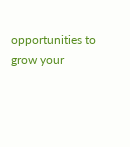opportunities to grow your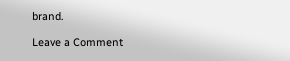brand.

Leave a Comment